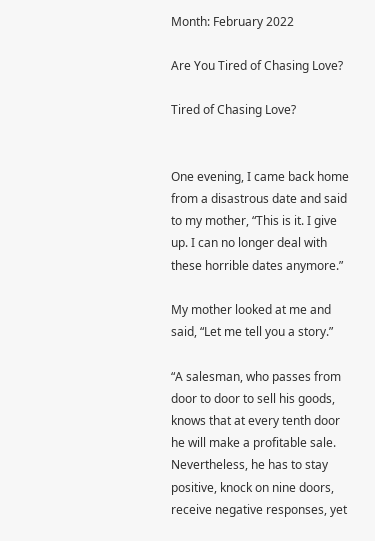Month: February 2022

Are You Tired of Chasing Love?

Tired of Chasing Love?


One evening, I came back home from a disastrous date and said to my mother, “This is it. I give up. I can no longer deal with these horrible dates anymore.”

My mother looked at me and said, “Let me tell you a story.”

“A salesman, who passes from door to door to sell his goods, knows that at every tenth door he will make a profitable sale. Nevertheless, he has to stay positive, knock on nine doors, receive negative responses, yet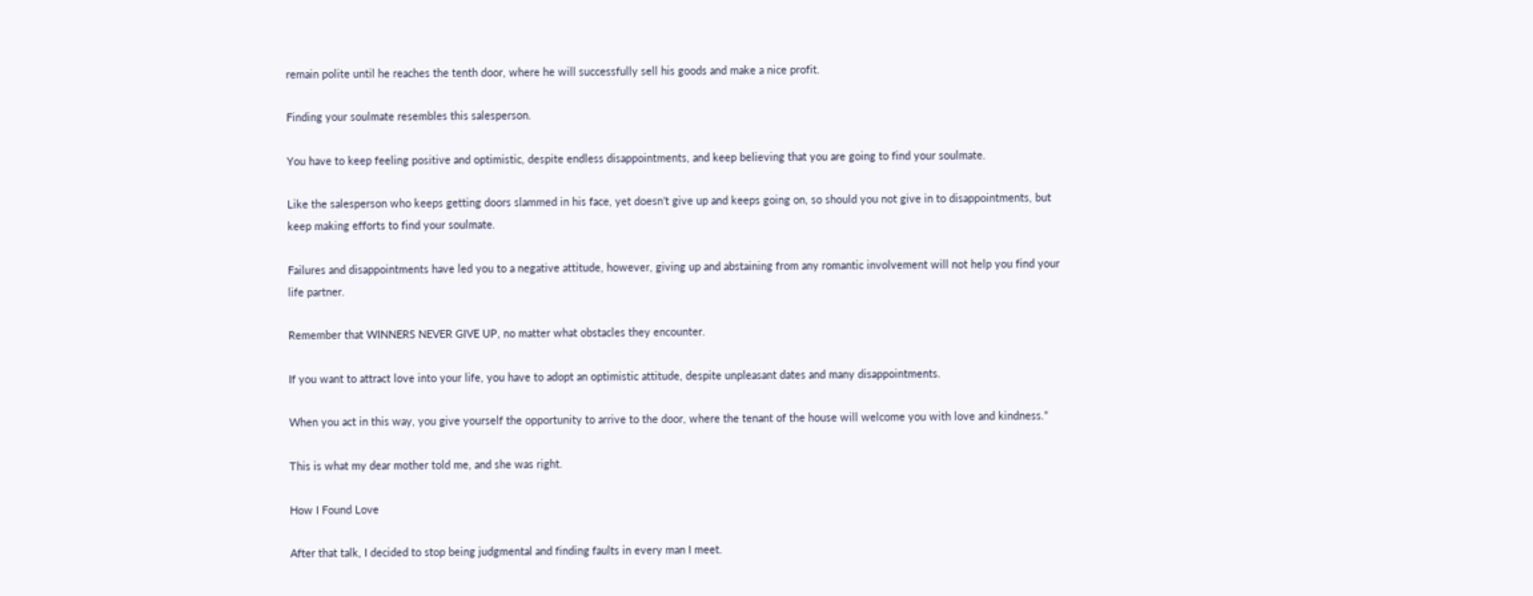remain polite until he reaches the tenth door, where he will successfully sell his goods and make a nice profit.

Finding your soulmate resembles this salesperson.

You have to keep feeling positive and optimistic, despite endless disappointments, and keep believing that you are going to find your soulmate.

Like the salesperson who keeps getting doors slammed in his face, yet doesn’t give up and keeps going on, so should you not give in to disappointments, but keep making efforts to find your soulmate.

Failures and disappointments have led you to a negative attitude, however, giving up and abstaining from any romantic involvement will not help you find your life partner.

Remember that WINNERS NEVER GIVE UP, no matter what obstacles they encounter.

If you want to attract love into your life, you have to adopt an optimistic attitude, despite unpleasant dates and many disappointments.

When you act in this way, you give yourself the opportunity to arrive to the door, where the tenant of the house will welcome you with love and kindness.”

This is what my dear mother told me, and she was right.

How I Found Love

After that talk, I decided to stop being judgmental and finding faults in every man I meet.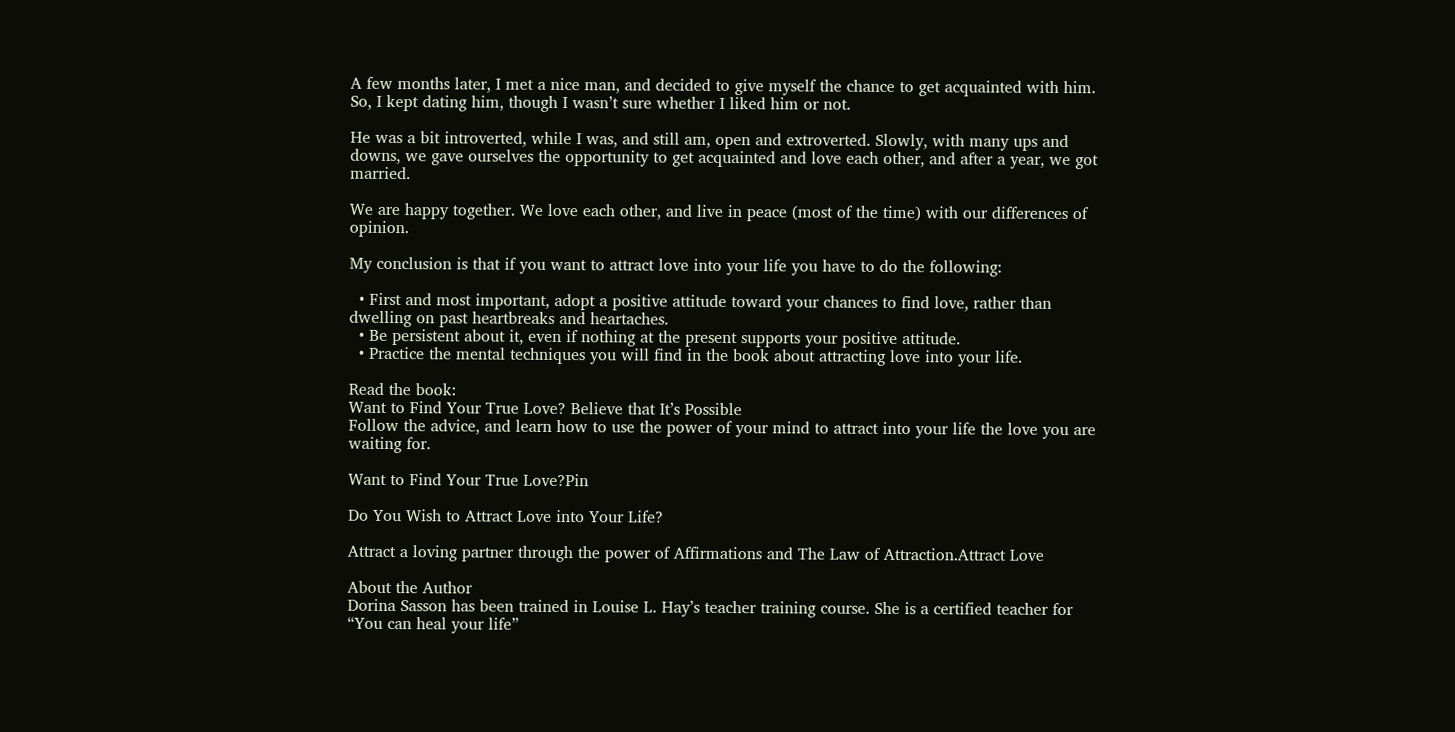A few months later, I met a nice man, and decided to give myself the chance to get acquainted with him. So, I kept dating him, though I wasn’t sure whether I liked him or not.

He was a bit introverted, while I was, and still am, open and extroverted. Slowly, with many ups and downs, we gave ourselves the opportunity to get acquainted and love each other, and after a year, we got married.

We are happy together. We love each other, and live in peace (most of the time) with our differences of opinion.

My conclusion is that if you want to attract love into your life you have to do the following:

  • First and most important, adopt a positive attitude toward your chances to find love, rather than dwelling on past heartbreaks and heartaches.
  • Be persistent about it, even if nothing at the present supports your positive attitude.
  • Practice the mental techniques you will find in the book about attracting love into your life.

Read the book:
Want to Find Your True Love? Believe that It’s Possible
Follow the advice, and learn how to use the power of your mind to attract into your life the love you are waiting for.

Want to Find Your True Love?Pin

Do You Wish to Attract Love into Your Life?

Attract a loving partner through the power of Affirmations and The Law of Attraction.Attract Love

About the Author
Dorina Sasson has been trained in Louise L. Hay’s teacher training course. She is a certified teacher for “You can heal your life”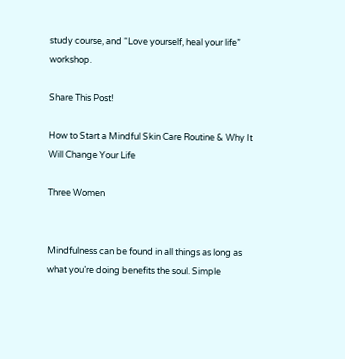study course, and “Love yourself, heal your life” workshop.

Share This Post!

How to Start a Mindful Skin Care Routine & Why It Will Change Your Life

Three Women


Mindfulness can be found in all things as long as what you’re doing benefits the soul. Simple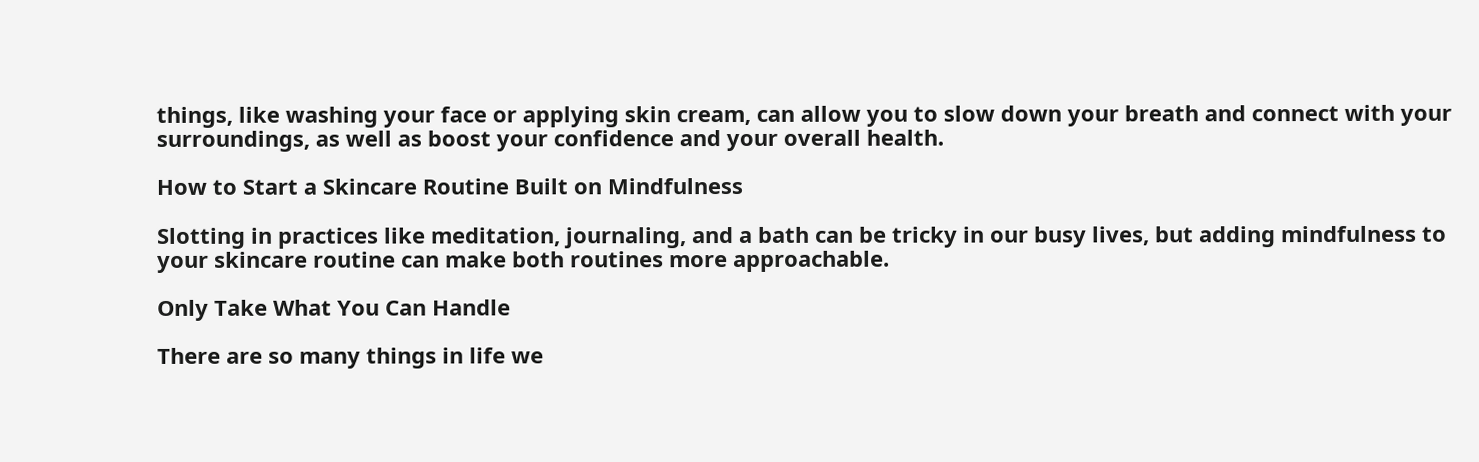things, like washing your face or applying skin cream, can allow you to slow down your breath and connect with your surroundings, as well as boost your confidence and your overall health.

How to Start a Skincare Routine Built on Mindfulness

Slotting in practices like meditation, journaling, and a bath can be tricky in our busy lives, but adding mindfulness to your skincare routine can make both routines more approachable.

Only Take What You Can Handle

There are so many things in life we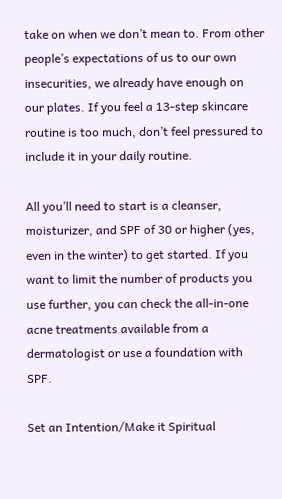take on when we don’t mean to. From other people’s expectations of us to our own insecurities, we already have enough on our plates. If you feel a 13-step skincare routine is too much, don’t feel pressured to include it in your daily routine.

All you’ll need to start is a cleanser, moisturizer, and SPF of 30 or higher (yes, even in the winter) to get started. If you want to limit the number of products you use further, you can check the all-in-one acne treatments available from a dermatologist or use a foundation with SPF.

Set an Intention/Make it Spiritual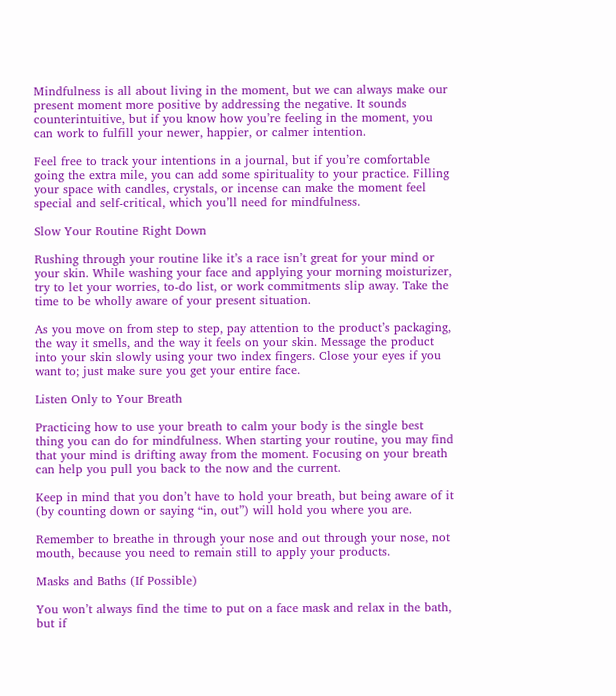Mindfulness is all about living in the moment, but we can always make our present moment more positive by addressing the negative. It sounds counterintuitive, but if you know how you’re feeling in the moment, you can work to fulfill your newer, happier, or calmer intention.

Feel free to track your intentions in a journal, but if you’re comfortable going the extra mile, you can add some spirituality to your practice. Filling your space with candles, crystals, or incense can make the moment feel special and self-critical, which you’ll need for mindfulness.

Slow Your Routine Right Down

Rushing through your routine like it’s a race isn’t great for your mind or your skin. While washing your face and applying your morning moisturizer, try to let your worries, to-do list, or work commitments slip away. Take the time to be wholly aware of your present situation.

As you move on from step to step, pay attention to the product’s packaging, the way it smells, and the way it feels on your skin. Message the product into your skin slowly using your two index fingers. Close your eyes if you want to; just make sure you get your entire face.

Listen Only to Your Breath

Practicing how to use your breath to calm your body is the single best thing you can do for mindfulness. When starting your routine, you may find that your mind is drifting away from the moment. Focusing on your breath can help you pull you back to the now and the current.

Keep in mind that you don’t have to hold your breath, but being aware of it (by counting down or saying “in, out”) will hold you where you are.

Remember to breathe in through your nose and out through your nose, not mouth, because you need to remain still to apply your products.

Masks and Baths (If Possible)

You won’t always find the time to put on a face mask and relax in the bath, but if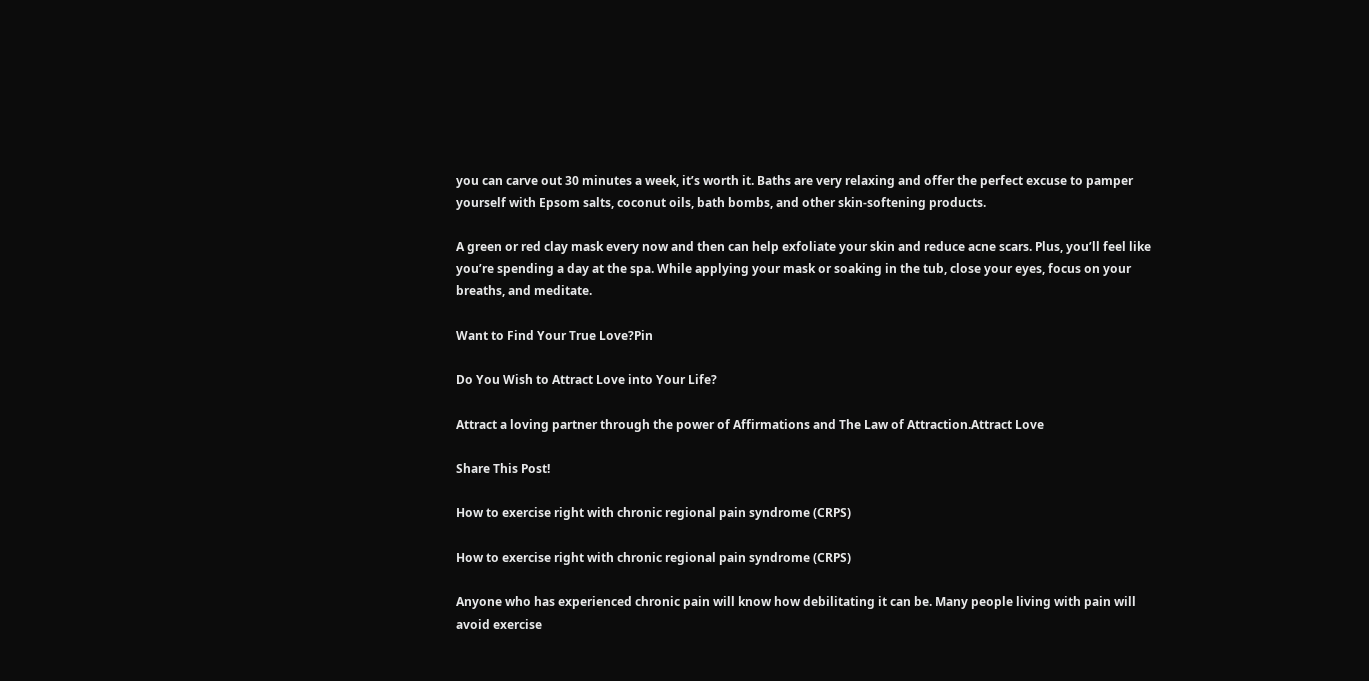you can carve out 30 minutes a week, it’s worth it. Baths are very relaxing and offer the perfect excuse to pamper yourself with Epsom salts, coconut oils, bath bombs, and other skin-softening products.

A green or red clay mask every now and then can help exfoliate your skin and reduce acne scars. Plus, you’ll feel like you’re spending a day at the spa. While applying your mask or soaking in the tub, close your eyes, focus on your breaths, and meditate.

Want to Find Your True Love?Pin

Do You Wish to Attract Love into Your Life?

Attract a loving partner through the power of Affirmations and The Law of Attraction.Attract Love

Share This Post!

How to exercise right with chronic regional pain syndrome (CRPS)

How to exercise right with chronic regional pain syndrome (CRPS)

Anyone who has experienced chronic pain will know how debilitating it can be. Many people living with pain will avoid exercise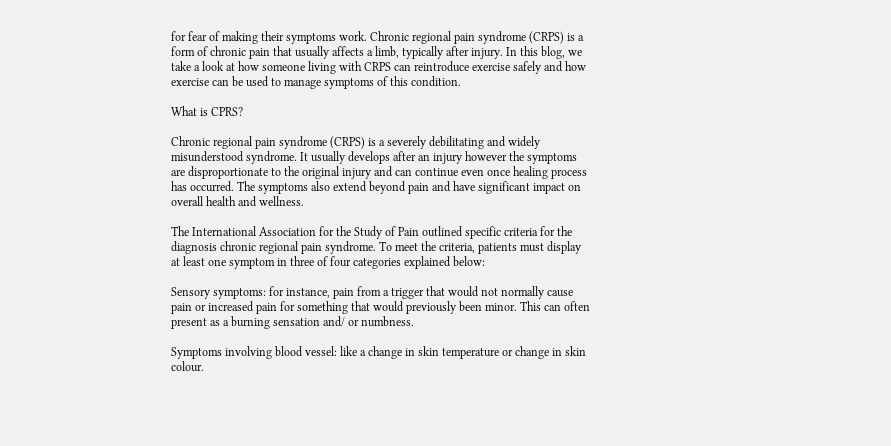for fear of making their symptoms work. Chronic regional pain syndrome (CRPS) is a form of chronic pain that usually affects a limb, typically after injury. In this blog, we take a look at how someone living with CRPS can reintroduce exercise safely and how exercise can be used to manage symptoms of this condition.

What is CPRS?

Chronic regional pain syndrome (CRPS) is a severely debilitating and widely misunderstood syndrome. It usually develops after an injury however the symptoms are disproportionate to the original injury and can continue even once healing process has occurred. The symptoms also extend beyond pain and have significant impact on overall health and wellness.

The International Association for the Study of Pain outlined specific criteria for the diagnosis chronic regional pain syndrome. To meet the criteria, patients must display at least one symptom in three of four categories explained below:

Sensory symptoms: for instance, pain from a trigger that would not normally cause pain or increased pain for something that would previously been minor. This can often present as a burning sensation and/ or numbness.

Symptoms involving blood vessel: like a change in skin temperature or change in skin colour.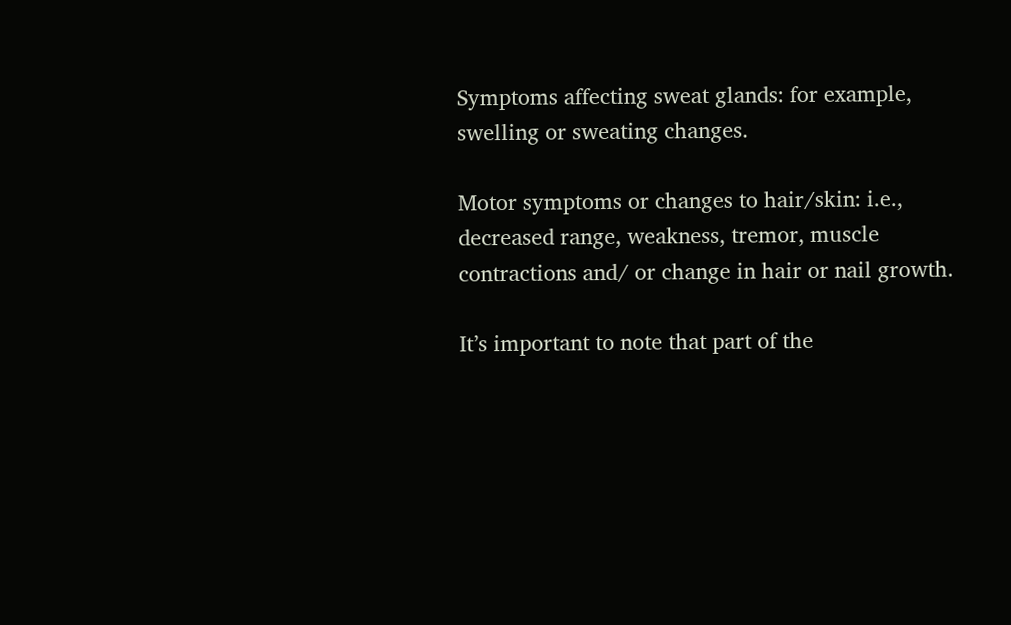Symptoms affecting sweat glands: for example, swelling or sweating changes.

Motor symptoms or changes to hair/skin: i.e., decreased range, weakness, tremor, muscle contractions and/ or change in hair or nail growth.

It’s important to note that part of the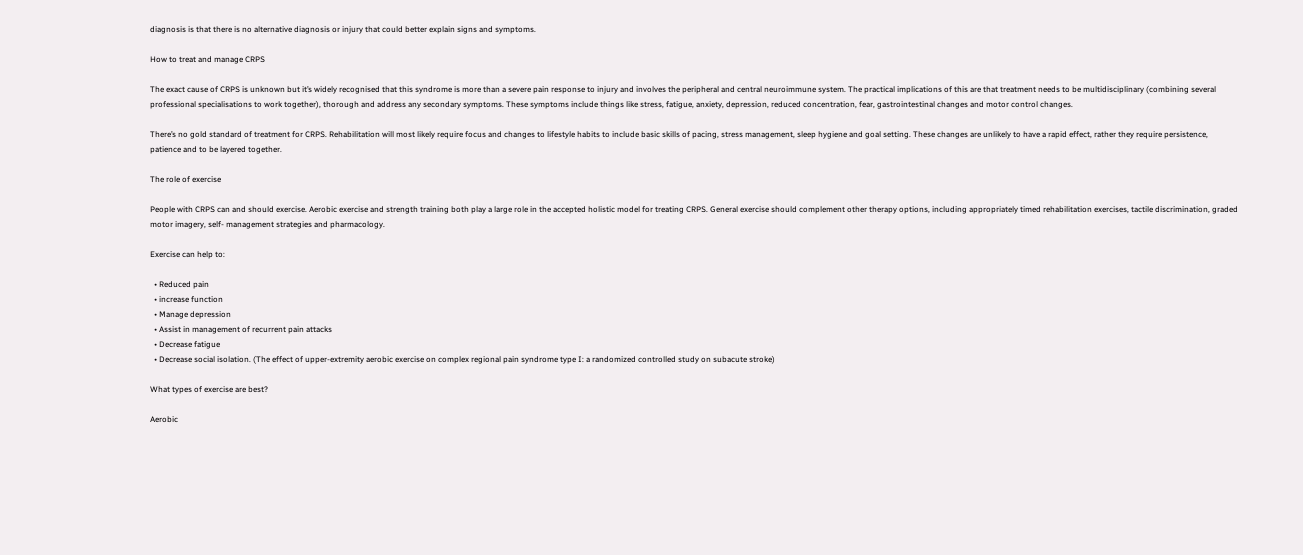diagnosis is that there is no alternative diagnosis or injury that could better explain signs and symptoms.

How to treat and manage CRPS

The exact cause of CRPS is unknown but it’s widely recognised that this syndrome is more than a severe pain response to injury and involves the peripheral and central neuroimmune system. The practical implications of this are that treatment needs to be multidisciplinary (combining several professional specialisations to work together), thorough and address any secondary symptoms. These symptoms include things like stress, fatigue, anxiety, depression, reduced concentration, fear, gastrointestinal changes and motor control changes.

There’s no gold standard of treatment for CRPS. Rehabilitation will most likely require focus and changes to lifestyle habits to include basic skills of pacing, stress management, sleep hygiene and goal setting. These changes are unlikely to have a rapid effect, rather they require persistence, patience and to be layered together.

The role of exercise

People with CRPS can and should exercise. Aerobic exercise and strength training both play a large role in the accepted holistic model for treating CRPS. General exercise should complement other therapy options, including appropriately timed rehabilitation exercises, tactile discrimination, graded motor imagery, self- management strategies and pharmacology.

Exercise can help to:

  • Reduced pain
  • increase function
  • Manage depression
  • Assist in management of recurrent pain attacks
  • Decrease fatigue
  • Decrease social isolation. (The effect of upper-extremity aerobic exercise on complex regional pain syndrome type I: a randomized controlled study on subacute stroke)

What types of exercise are best?

Aerobic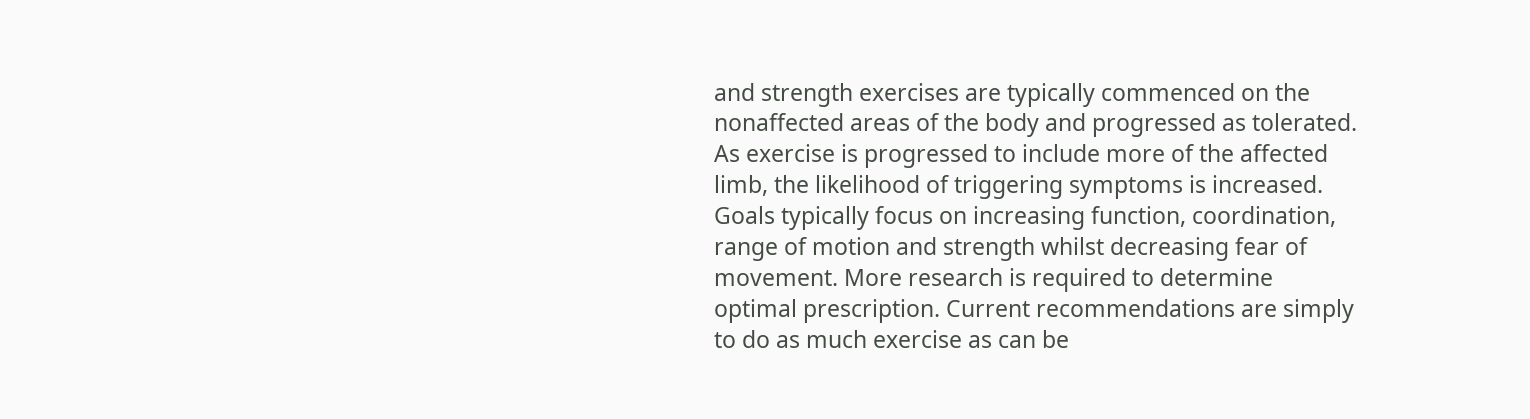and strength exercises are typically commenced on the nonaffected areas of the body and progressed as tolerated. As exercise is progressed to include more of the affected limb, the likelihood of triggering symptoms is increased. Goals typically focus on increasing function, coordination, range of motion and strength whilst decreasing fear of movement. More research is required to determine optimal prescription. Current recommendations are simply to do as much exercise as can be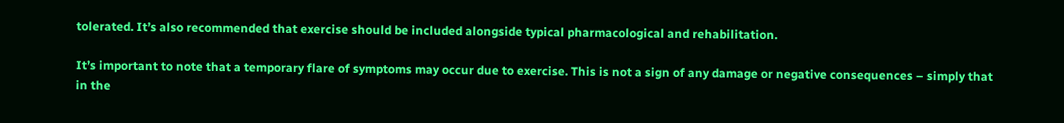tolerated. It’s also recommended that exercise should be included alongside typical pharmacological and rehabilitation.

It’s important to note that a temporary flare of symptoms may occur due to exercise. This is not a sign of any damage or negative consequences – simply that in the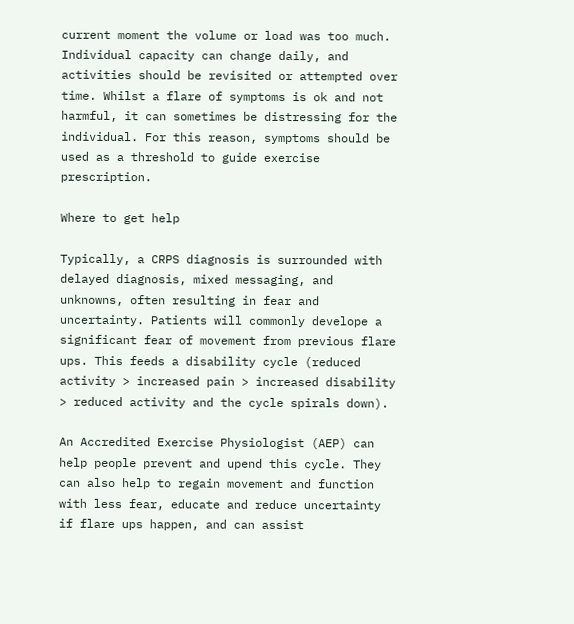current moment the volume or load was too much. Individual capacity can change daily, and activities should be revisited or attempted over time. Whilst a flare of symptoms is ok and not harmful, it can sometimes be distressing for the individual. For this reason, symptoms should be used as a threshold to guide exercise prescription.

Where to get help

Typically, a CRPS diagnosis is surrounded with delayed diagnosis, mixed messaging, and unknowns, often resulting in fear and uncertainty. Patients will commonly develope a significant fear of movement from previous flare ups. This feeds a disability cycle (reduced activity > increased pain > increased disability > reduced activity and the cycle spirals down).

An Accredited Exercise Physiologist (AEP) can help people prevent and upend this cycle. They can also help to regain movement and function with less fear, educate and reduce uncertainty if flare ups happen, and can assist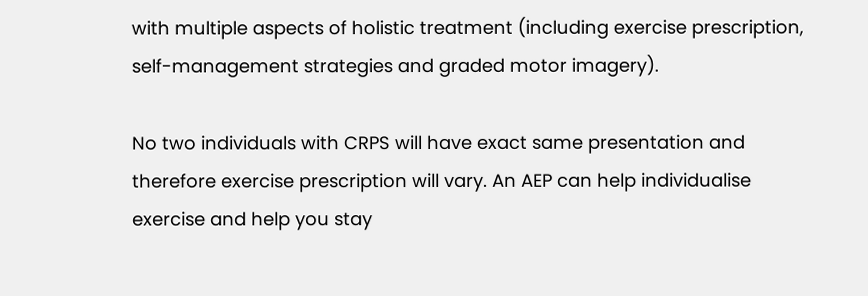with multiple aspects of holistic treatment (including exercise prescription, self-management strategies and graded motor imagery).

No two individuals with CRPS will have exact same presentation and therefore exercise prescription will vary. An AEP can help individualise exercise and help you stay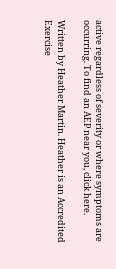active regardless of severity or where symptoms are occurring. To find an AEP near you, click here.

Written by Heather Martin. Heather is an Accredited Exercise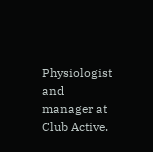Physiologist and manager at Club Active.